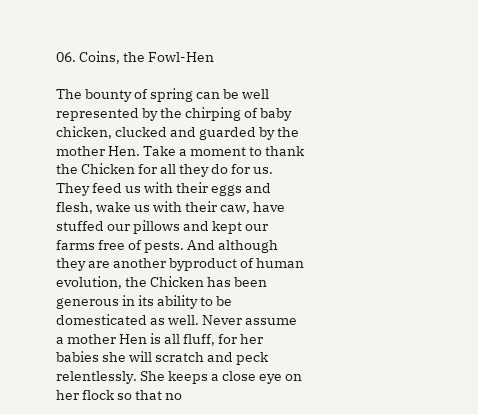06. Coins, the Fowl-Hen

The bounty of spring can be well represented by the chirping of baby chicken, clucked and guarded by the mother Hen. Take a moment to thank the Chicken for all they do for us. They feed us with their eggs and flesh, wake us with their caw, have stuffed our pillows and kept our farms free of pests. And although they are another byproduct of human evolution, the Chicken has been generous in its ability to be domesticated as well. Never assume a mother Hen is all fluff, for her babies she will scratch and peck relentlessly. She keeps a close eye on her flock so that no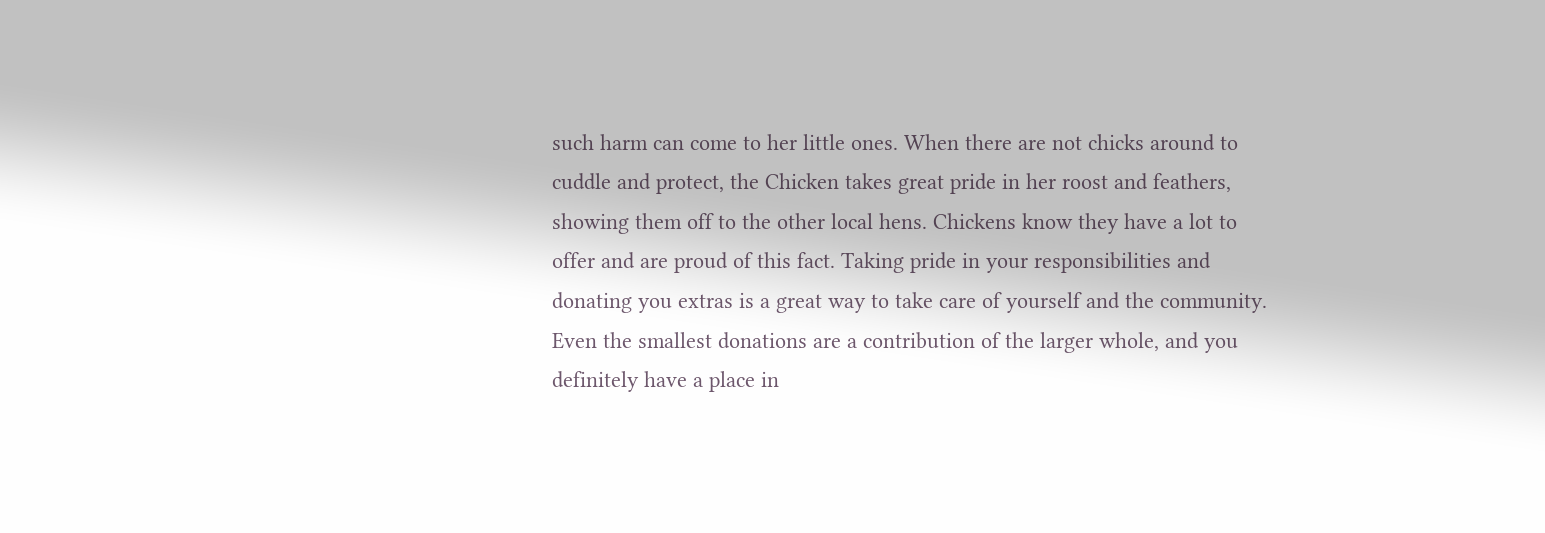such harm can come to her little ones. When there are not chicks around to cuddle and protect, the Chicken takes great pride in her roost and feathers, showing them off to the other local hens. Chickens know they have a lot to offer and are proud of this fact. Taking pride in your responsibilities and donating you extras is a great way to take care of yourself and the community. Even the smallest donations are a contribution of the larger whole, and you definitely have a place in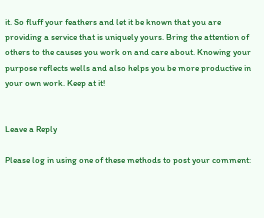it. So fluff your feathers and let it be known that you are providing a service that is uniquely yours. Bring the attention of others to the causes you work on and care about. Knowing your purpose reflects wells and also helps you be more productive in your own work. Keep at it!


Leave a Reply

Please log in using one of these methods to post your comment: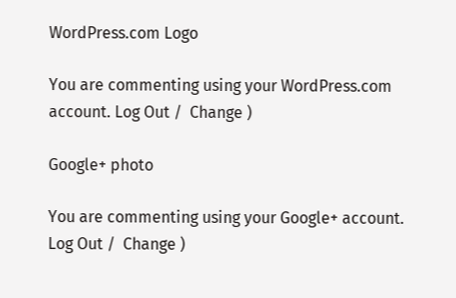WordPress.com Logo

You are commenting using your WordPress.com account. Log Out /  Change )

Google+ photo

You are commenting using your Google+ account. Log Out /  Change )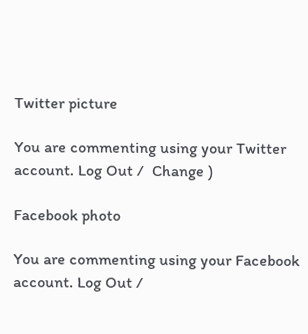Twitter picture

You are commenting using your Twitter account. Log Out /  Change )

Facebook photo

You are commenting using your Facebook account. Log Out /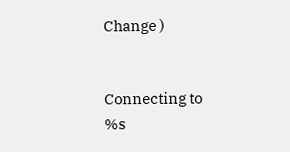Change )


Connecting to %s